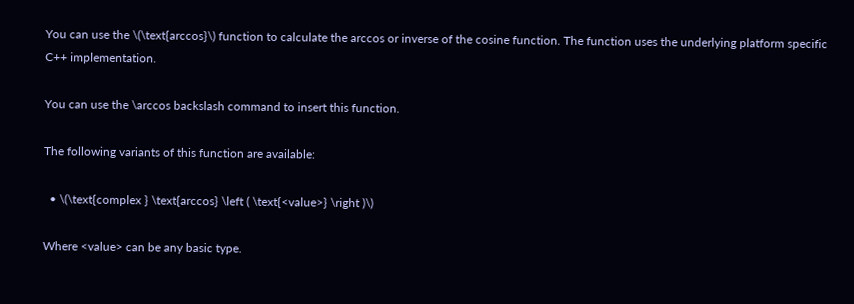You can use the \(\text{arccos}\) function to calculate the arccos or inverse of the cosine function. The function uses the underlying platform specific C++ implementation.

You can use the \arccos backslash command to insert this function.

The following variants of this function are available:

  • \(\text{complex } \text{arccos} \left ( \text{<value>} \right )\)

Where <value> can be any basic type.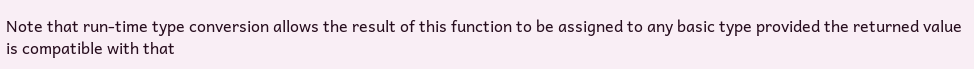Note that run-time type conversion allows the result of this function to be assigned to any basic type provided the returned value is compatible with that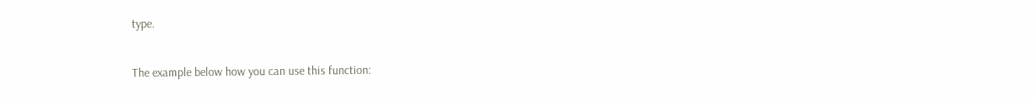type.

The example below how you can use this function: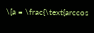\[a = \frac{\text{arccos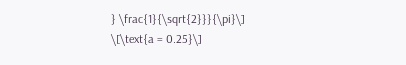} \frac{1}{\sqrt{2}}}{\pi}\]
\[\text{a = 0.25}\]